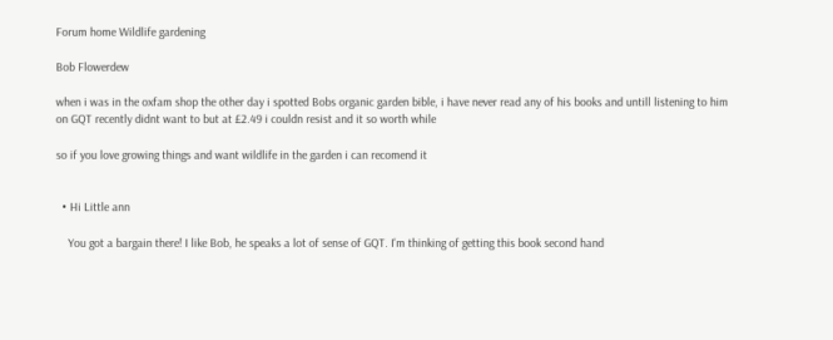Forum home Wildlife gardening

Bob Flowerdew

when i was in the oxfam shop the other day i spotted Bobs organic garden bible, i have never read any of his books and untill listening to him on GQT recently didnt want to but at £2.49 i couldn resist and it so worth while

so if you love growing things and want wildlife in the garden i can recomend it


  • Hi Little ann

    You got a bargain there! I like Bob, he speaks a lot of sense of GQT. I'm thinking of getting this book second hand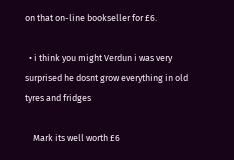on that on-line bookseller for £6.

  • i think you might Verdun i was very surprised he dosnt grow everything in old tyres and fridges

    Mark its well worth £6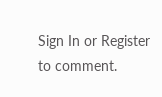Sign In or Register to comment.